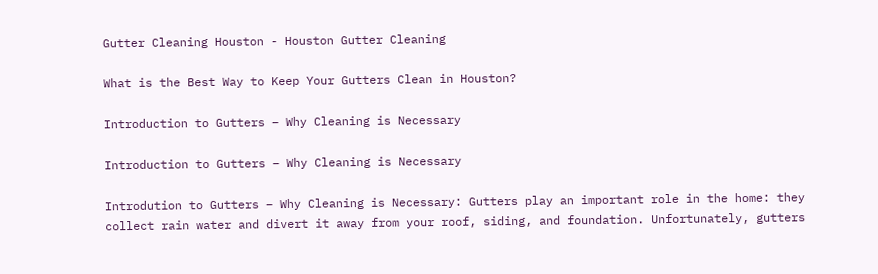Gutter Cleaning Houston - Houston Gutter Cleaning

What is the Best Way to Keep Your Gutters Clean in Houston?

Introduction to Gutters – Why Cleaning is Necessary

Introduction to Gutters – Why Cleaning is Necessary

Introdution to Gutters – Why Cleaning is Necessary: Gutters play an important role in the home: they collect rain water and divert it away from your roof, siding, and foundation. Unfortunately, gutters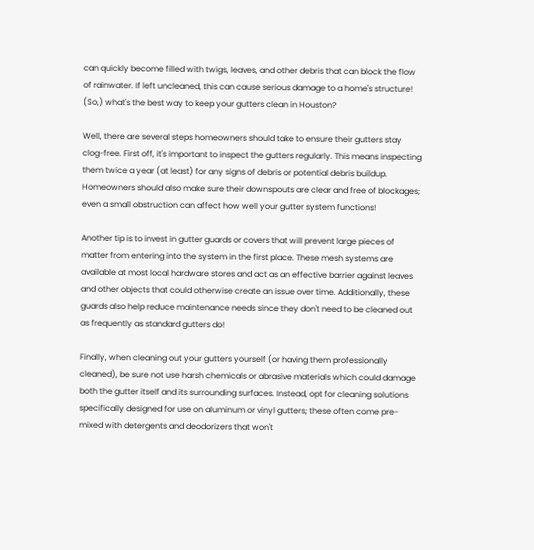can quickly become filled with twigs, leaves, and other debris that can block the flow of rainwater. If left uncleaned, this can cause serious damage to a home's structure! (So,) what's the best way to keep your gutters clean in Houston?

Well, there are several steps homeowners should take to ensure their gutters stay clog-free. First off, it's important to inspect the gutters regularly. This means inspecting them twice a year (at least) for any signs of debris or potential debris buildup. Homeowners should also make sure their downspouts are clear and free of blockages; even a small obstruction can affect how well your gutter system functions!

Another tip is to invest in gutter guards or covers that will prevent large pieces of matter from entering into the system in the first place. These mesh systems are available at most local hardware stores and act as an effective barrier against leaves and other objects that could otherwise create an issue over time. Additionally, these guards also help reduce maintenance needs since they don't need to be cleaned out as frequently as standard gutters do!

Finally, when cleaning out your gutters yourself (or having them professionally cleaned), be sure not use harsh chemicals or abrasive materials which could damage both the gutter itself and its surrounding surfaces. Instead, opt for cleaning solutions specifically designed for use on aluminum or vinyl gutters; these often come pre-mixed with detergents and deodorizers that won't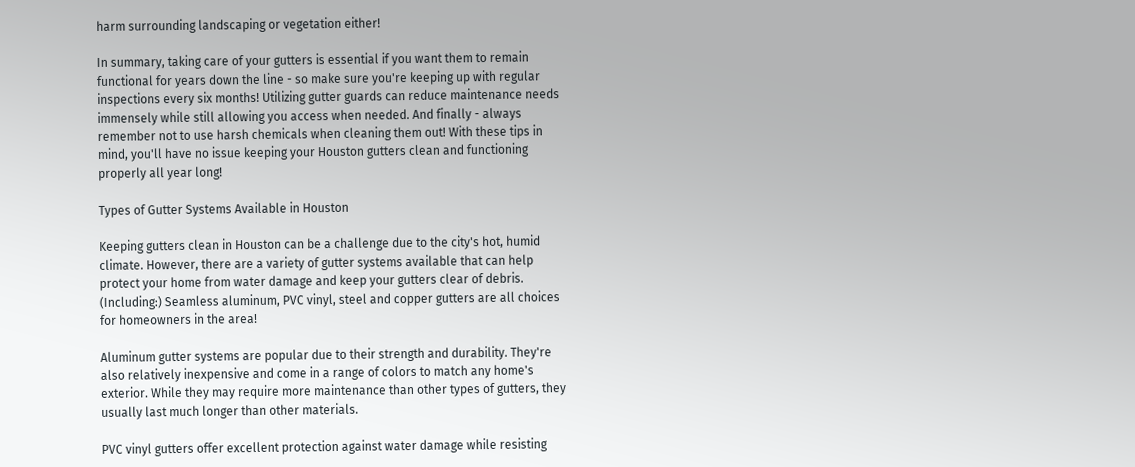harm surrounding landscaping or vegetation either!

In summary, taking care of your gutters is essential if you want them to remain functional for years down the line - so make sure you're keeping up with regular inspections every six months! Utilizing gutter guards can reduce maintenance needs immensely while still allowing you access when needed. And finally - always remember not to use harsh chemicals when cleaning them out! With these tips in mind, you'll have no issue keeping your Houston gutters clean and functioning properly all year long!

Types of Gutter Systems Available in Houston

Keeping gutters clean in Houston can be a challenge due to the city's hot, humid climate. However, there are a variety of gutter systems available that can help protect your home from water damage and keep your gutters clear of debris. (Including:) Seamless aluminum, PVC vinyl, steel and copper gutters are all choices for homeowners in the area!

Aluminum gutter systems are popular due to their strength and durability. They're also relatively inexpensive and come in a range of colors to match any home's exterior. While they may require more maintenance than other types of gutters, they usually last much longer than other materials.

PVC vinyl gutters offer excellent protection against water damage while resisting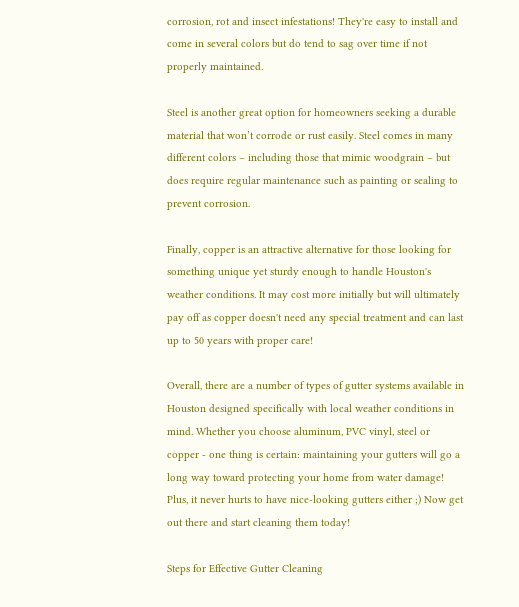corrosion, rot and insect infestations! They're easy to install and come in several colors but do tend to sag over time if not properly maintained.

Steel is another great option for homeowners seeking a durable material that won’t corrode or rust easily. Steel comes in many different colors – including those that mimic woodgrain – but does require regular maintenance such as painting or sealing to prevent corrosion.

Finally, copper is an attractive alternative for those looking for something unique yet sturdy enough to handle Houston's weather conditions. It may cost more initially but will ultimately pay off as copper doesn't need any special treatment and can last up to 50 years with proper care!

Overall, there are a number of types of gutter systems available in Houston designed specifically with local weather conditions in mind. Whether you choose aluminum, PVC vinyl, steel or copper - one thing is certain: maintaining your gutters will go a long way toward protecting your home from water damage! Plus, it never hurts to have nice-looking gutters either ;) Now get out there and start cleaning them today!

Steps for Effective Gutter Cleaning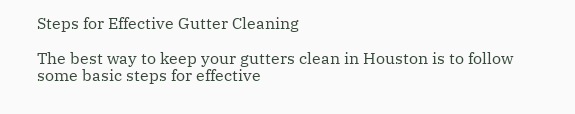Steps for Effective Gutter Cleaning

The best way to keep your gutters clean in Houston is to follow some basic steps for effective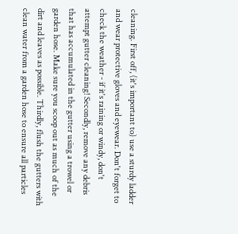cleaning. First off, (it's important to) use a sturdy ladder and wear protective gloves and eyewear. Don't forget to check the weather - if it's raining or windy, don't attempt gutter cleaning! Secondly, remove any debris that has accumulated in the gutter using a trowel or garden hose. Make sure you scoop out as much of the dirt and leaves as possible. Thirdly, flush the gutters with clean water from a garden hose to ensure all particles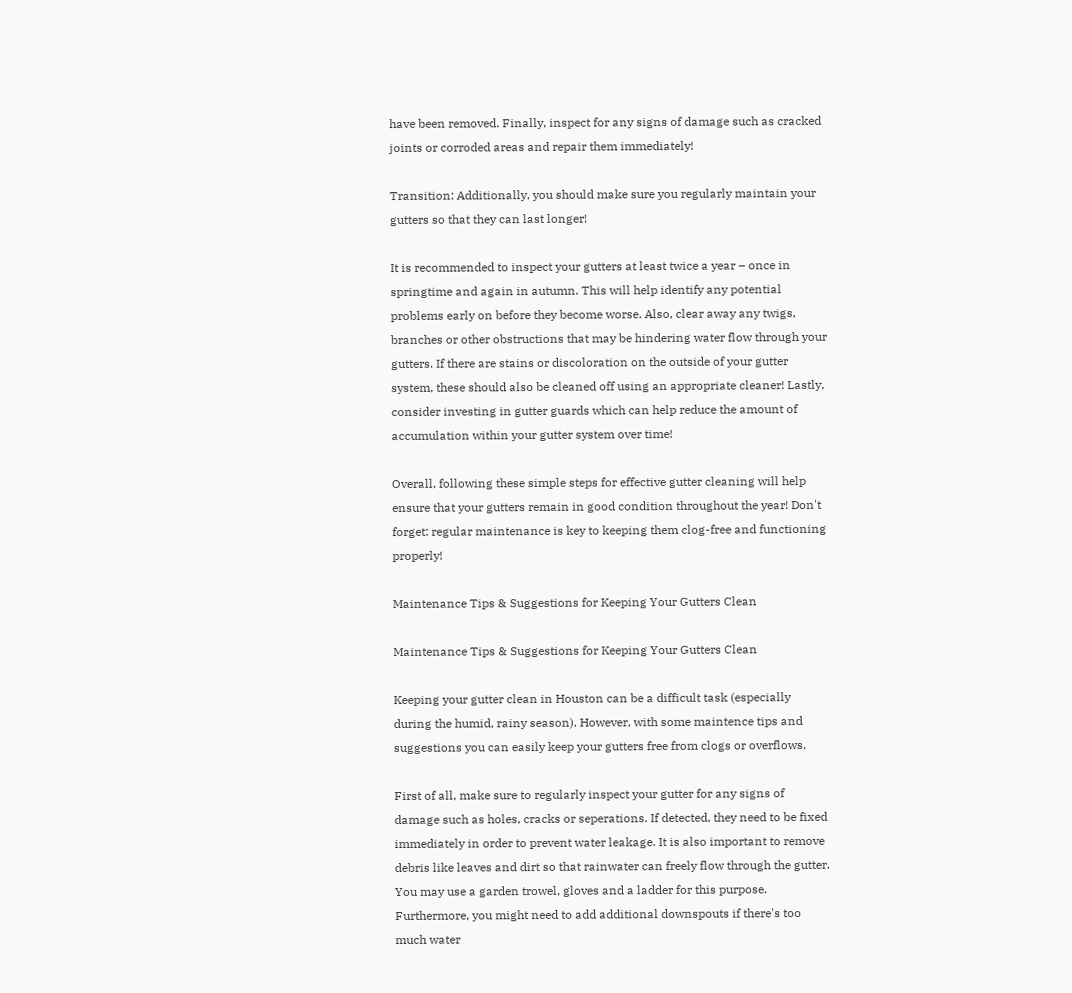have been removed. Finally, inspect for any signs of damage such as cracked joints or corroded areas and repair them immediately!

Transition: Additionally, you should make sure you regularly maintain your gutters so that they can last longer!

It is recommended to inspect your gutters at least twice a year – once in springtime and again in autumn. This will help identify any potential problems early on before they become worse. Also, clear away any twigs, branches or other obstructions that may be hindering water flow through your gutters. If there are stains or discoloration on the outside of your gutter system, these should also be cleaned off using an appropriate cleaner! Lastly, consider investing in gutter guards which can help reduce the amount of accumulation within your gutter system over time!

Overall, following these simple steps for effective gutter cleaning will help ensure that your gutters remain in good condition throughout the year! Don't forget: regular maintenance is key to keeping them clog-free and functioning properly!

Maintenance Tips & Suggestions for Keeping Your Gutters Clean

Maintenance Tips & Suggestions for Keeping Your Gutters Clean

Keeping your gutter clean in Houston can be a difficult task (especially during the humid, rainy season). However, with some maintence tips and suggestions you can easily keep your gutters free from clogs or overflows.

First of all, make sure to regularly inspect your gutter for any signs of damage such as holes, cracks or seperations. If detected, they need to be fixed immediately in order to prevent water leakage. It is also important to remove debris like leaves and dirt so that rainwater can freely flow through the gutter. You may use a garden trowel, gloves and a ladder for this purpose. Furthermore, you might need to add additional downspouts if there's too much water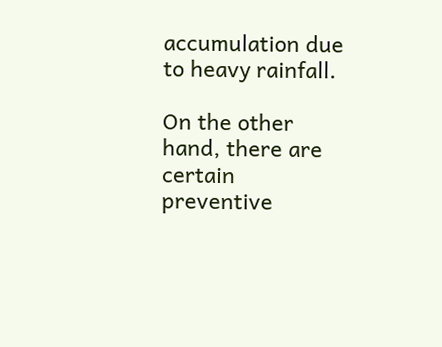accumulation due to heavy rainfall.

On the other hand, there are certain preventive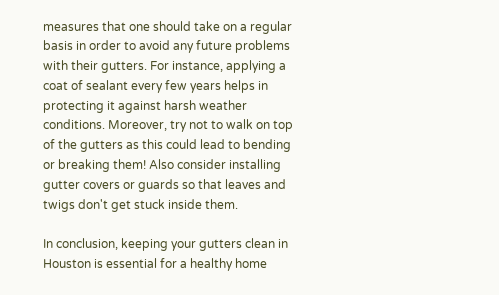measures that one should take on a regular basis in order to avoid any future problems with their gutters. For instance, applying a coat of sealant every few years helps in protecting it against harsh weather conditions. Moreover, try not to walk on top of the gutters as this could lead to bending or breaking them! Also consider installing gutter covers or guards so that leaves and twigs don't get stuck inside them.

In conclusion, keeping your gutters clean in Houston is essential for a healthy home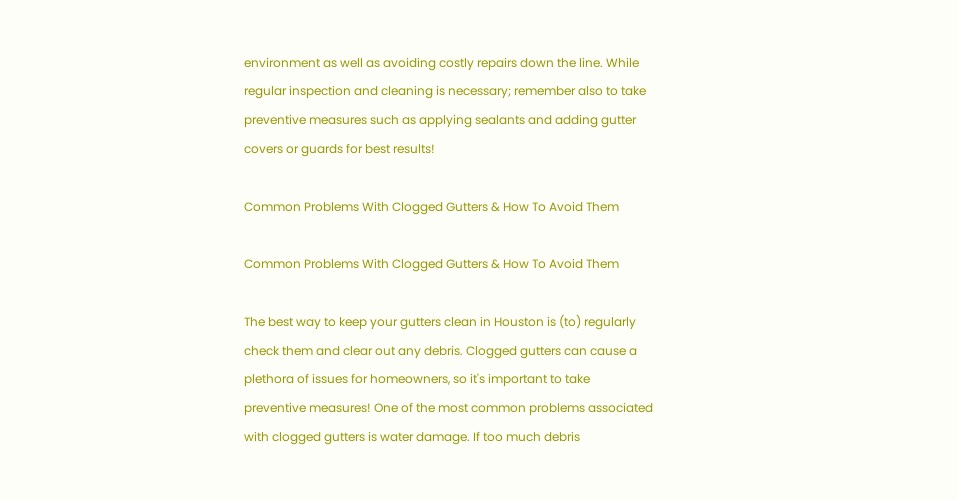environment as well as avoiding costly repairs down the line. While regular inspection and cleaning is necessary; remember also to take preventive measures such as applying sealants and adding gutter covers or guards for best results!

Common Problems With Clogged Gutters & How To Avoid Them

Common Problems With Clogged Gutters & How To Avoid Them

The best way to keep your gutters clean in Houston is (to) regularly check them and clear out any debris. Clogged gutters can cause a plethora of issues for homeowners, so it's important to take preventive measures! One of the most common problems associated with clogged gutters is water damage. If too much debris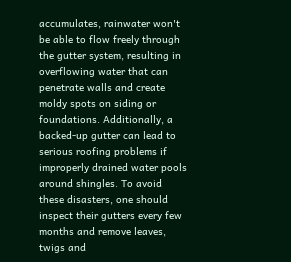accumulates, rainwater won't be able to flow freely through the gutter system, resulting in overflowing water that can penetrate walls and create moldy spots on siding or foundations. Additionally, a backed-up gutter can lead to serious roofing problems if improperly drained water pools around shingles. To avoid these disasters, one should inspect their gutters every few months and remove leaves, twigs and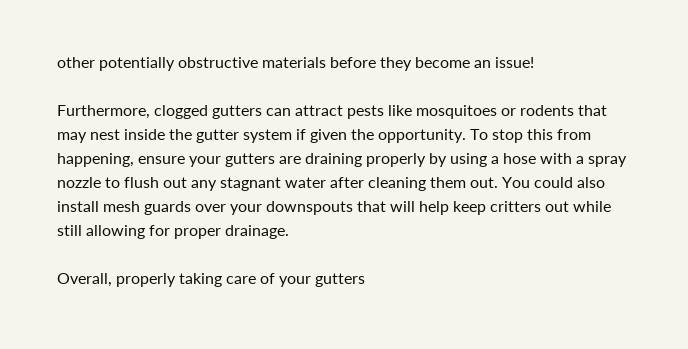other potentially obstructive materials before they become an issue!

Furthermore, clogged gutters can attract pests like mosquitoes or rodents that may nest inside the gutter system if given the opportunity. To stop this from happening, ensure your gutters are draining properly by using a hose with a spray nozzle to flush out any stagnant water after cleaning them out. You could also install mesh guards over your downspouts that will help keep critters out while still allowing for proper drainage.

Overall, properly taking care of your gutters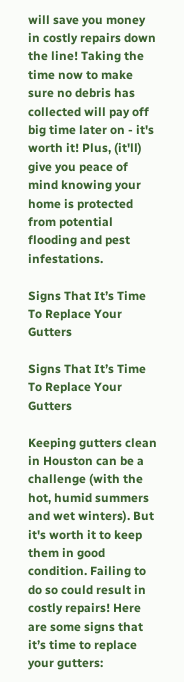will save you money in costly repairs down the line! Taking the time now to make sure no debris has collected will pay off big time later on - it's worth it! Plus, (it'll) give you peace of mind knowing your home is protected from potential flooding and pest infestations.

Signs That It’s Time To Replace Your Gutters

Signs That It’s Time To Replace Your Gutters

Keeping gutters clean in Houston can be a challenge (with the hot, humid summers and wet winters). But it's worth it to keep them in good condition. Failing to do so could result in costly repairs! Here are some signs that it’s time to replace your gutters: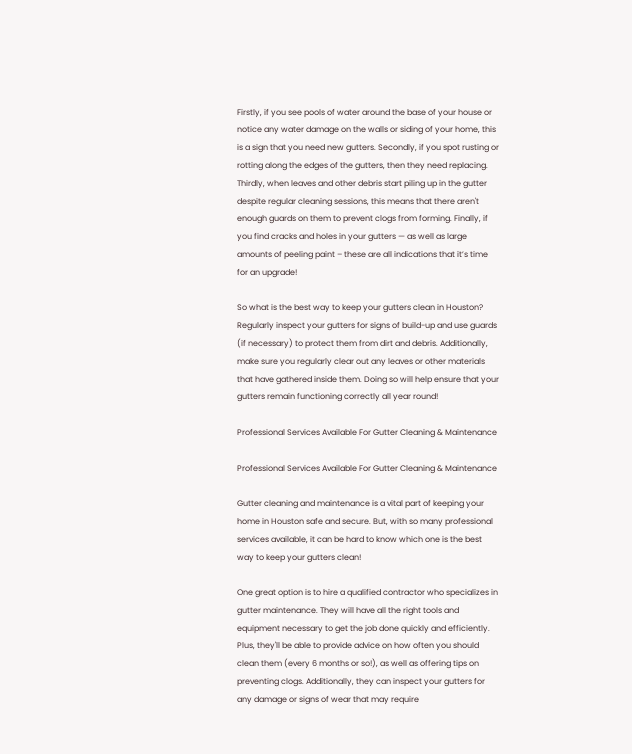Firstly, if you see pools of water around the base of your house or notice any water damage on the walls or siding of your home, this is a sign that you need new gutters. Secondly, if you spot rusting or rotting along the edges of the gutters, then they need replacing. Thirdly, when leaves and other debris start piling up in the gutter despite regular cleaning sessions, this means that there aren't enough guards on them to prevent clogs from forming. Finally, if you find cracks and holes in your gutters — as well as large amounts of peeling paint – these are all indications that it’s time for an upgrade!

So what is the best way to keep your gutters clean in Houston? Regularly inspect your gutters for signs of build-up and use guards (if necessary) to protect them from dirt and debris. Additionally, make sure you regularly clear out any leaves or other materials that have gathered inside them. Doing so will help ensure that your gutters remain functioning correctly all year round!

Professional Services Available For Gutter Cleaning & Maintenance

Professional Services Available For Gutter Cleaning & Maintenance

Gutter cleaning and maintenance is a vital part of keeping your home in Houston safe and secure. But, with so many professional services available, it can be hard to know which one is the best way to keep your gutters clean!

One great option is to hire a qualified contractor who specializes in gutter maintenance. They will have all the right tools and equipment necessary to get the job done quickly and efficiently. Plus, they'll be able to provide advice on how often you should clean them (every 6 months or so!), as well as offering tips on preventing clogs. Additionally, they can inspect your gutters for any damage or signs of wear that may require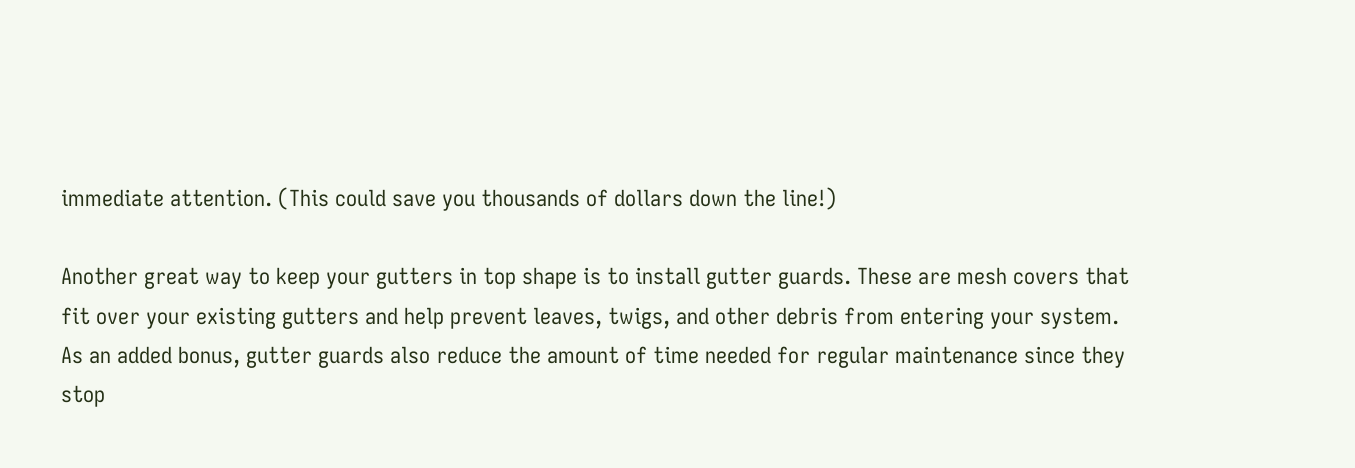immediate attention. (This could save you thousands of dollars down the line!)

Another great way to keep your gutters in top shape is to install gutter guards. These are mesh covers that fit over your existing gutters and help prevent leaves, twigs, and other debris from entering your system. As an added bonus, gutter guards also reduce the amount of time needed for regular maintenance since they stop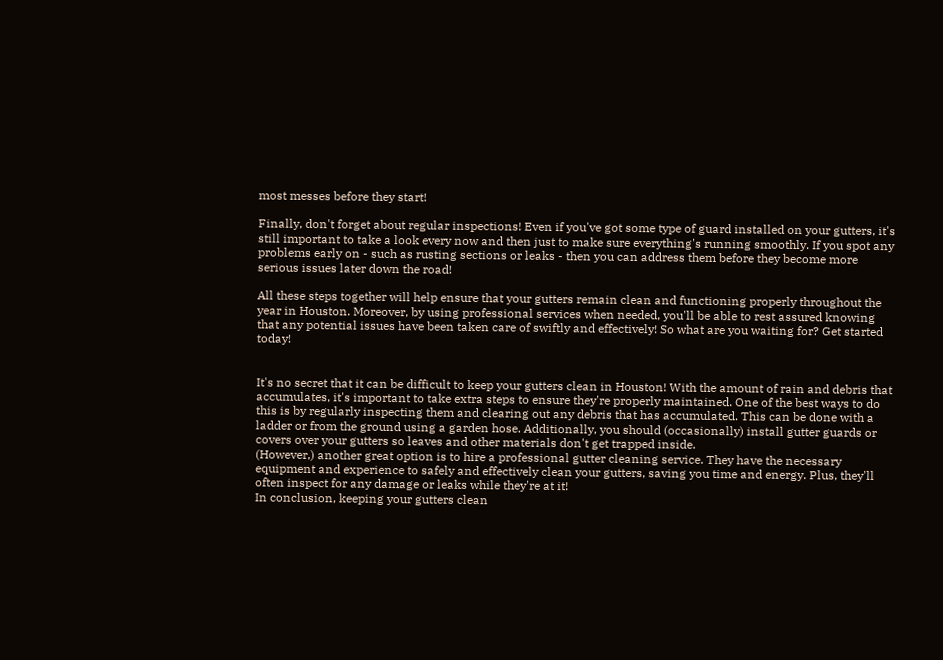most messes before they start!

Finally, don't forget about regular inspections! Even if you've got some type of guard installed on your gutters, it's still important to take a look every now and then just to make sure everything's running smoothly. If you spot any problems early on - such as rusting sections or leaks - then you can address them before they become more serious issues later down the road!

All these steps together will help ensure that your gutters remain clean and functioning properly throughout the year in Houston. Moreover, by using professional services when needed, you'll be able to rest assured knowing that any potential issues have been taken care of swiftly and effectively! So what are you waiting for? Get started today!


It's no secret that it can be difficult to keep your gutters clean in Houston! With the amount of rain and debris that accumulates, it's important to take extra steps to ensure they're properly maintained. One of the best ways to do this is by regularly inspecting them and clearing out any debris that has accumulated. This can be done with a ladder or from the ground using a garden hose. Additionally, you should (occasionally) install gutter guards or covers over your gutters so leaves and other materials don't get trapped inside.
(However,) another great option is to hire a professional gutter cleaning service. They have the necessary equipment and experience to safely and effectively clean your gutters, saving you time and energy. Plus, they'll often inspect for any damage or leaks while they're at it!
In conclusion, keeping your gutters clean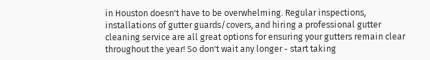in Houston doesn't have to be overwhelming. Regular inspections, installations of gutter guards/covers, and hiring a professional gutter cleaning service are all great options for ensuring your gutters remain clear throughout the year! So don't wait any longer - start taking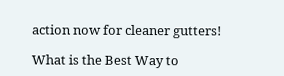action now for cleaner gutters!

What is the Best Way to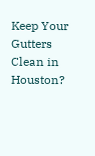Keep Your Gutters Clean in Houston?